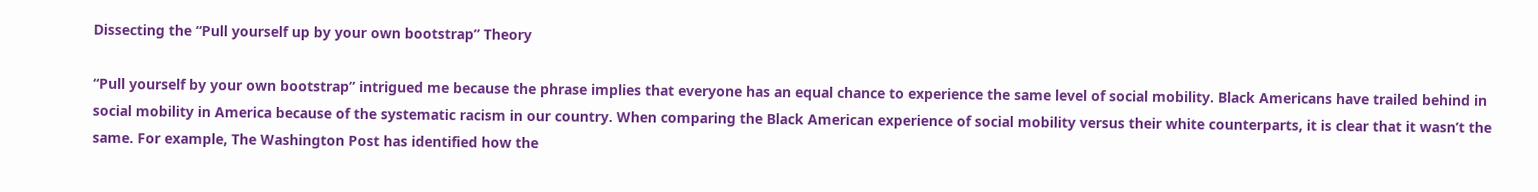Dissecting the “Pull yourself up by your own bootstrap” Theory

“Pull yourself by your own bootstrap” intrigued me because the phrase implies that everyone has an equal chance to experience the same level of social mobility. Black Americans have trailed behind in social mobility in America because of the systematic racism in our country. When comparing the Black American experience of social mobility versus their white counterparts, it is clear that it wasn’t the same. For example, The Washington Post has identified how the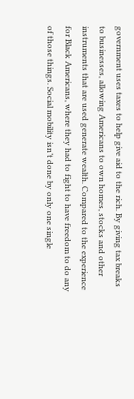government uses taxes to help give aid to the rich. By giving tax breaks to businesses, allowing Americans to own homes, stocks and other instruments that are used generate wealth. Compared to the experience for Black Americans, where they had to fight to have freedom to do any of those things. Social mobility isn’t done by only one single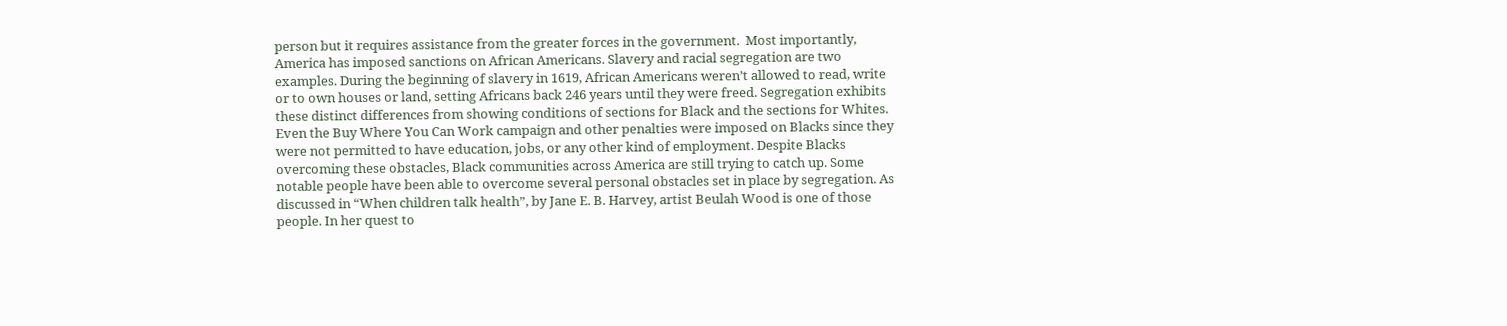person but it requires assistance from the greater forces in the government.  Most importantly, America has imposed sanctions on African Americans. Slavery and racial segregation are two examples. During the beginning of slavery in 1619, African Americans weren’t allowed to read, write or to own houses or land, setting Africans back 246 years until they were freed. Segregation exhibits these distinct differences from showing conditions of sections for Black and the sections for Whites. Even the Buy Where You Can Work campaign and other penalties were imposed on Blacks since they were not permitted to have education, jobs, or any other kind of employment. Despite Blacks overcoming these obstacles, Black communities across America are still trying to catch up. Some notable people have been able to overcome several personal obstacles set in place by segregation. As discussed in “When children talk health”, by Jane E. B. Harvey, artist Beulah Wood is one of those people. In her quest to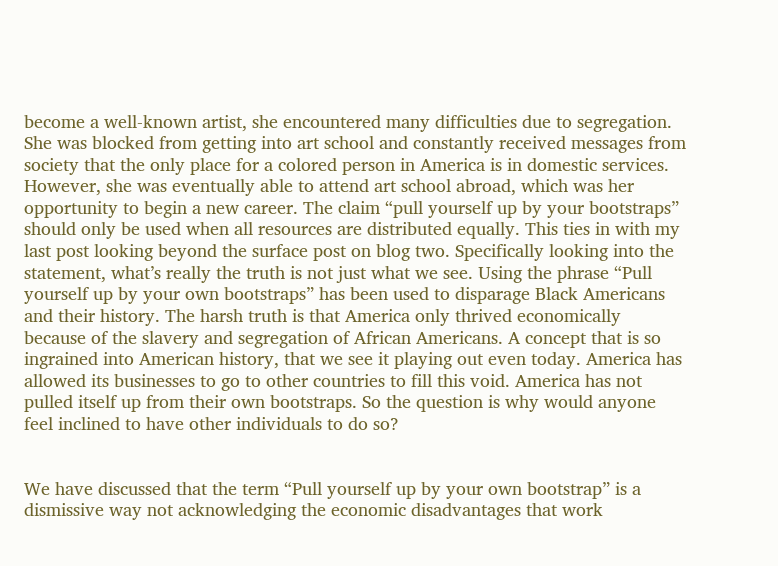become a well-known artist, she encountered many difficulties due to segregation. She was blocked from getting into art school and constantly received messages from society that the only place for a colored person in America is in domestic services. However, she was eventually able to attend art school abroad, which was her opportunity to begin a new career. The claim “pull yourself up by your bootstraps” should only be used when all resources are distributed equally. This ties in with my last post looking beyond the surface post on blog two. Specifically looking into the statement, what’s really the truth is not just what we see. Using the phrase “Pull yourself up by your own bootstraps” has been used to disparage Black Americans and their history. The harsh truth is that America only thrived economically because of the slavery and segregation of African Americans. A concept that is so ingrained into American history, that we see it playing out even today. America has allowed its businesses to go to other countries to fill this void. America has not pulled itself up from their own bootstraps. So the question is why would anyone feel inclined to have other individuals to do so?


We have discussed that the term “Pull yourself up by your own bootstrap” is a dismissive way not acknowledging the economic disadvantages that work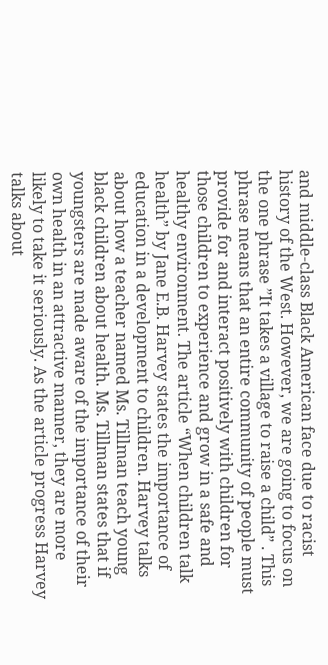and middle-class Black American face due to racist history of the West. However, we are going to focus on the one phrase ”It takes a village to raise a child” . This phrase means that an entire community of people must provide for and interact positively with children for those children to experience and grow in a safe and healthy environment. The article “When children talk health” by Jane E.B. Harvey states the importance of education in a development to children. Harvey talks about how a teacher named Ms. Tillman teach young black children about health. Ms. Tillman states that if youngsters are made aware of the importance of their own health in an attractive manner, they are more likely to take it seriously. As the article progress Harvey talks about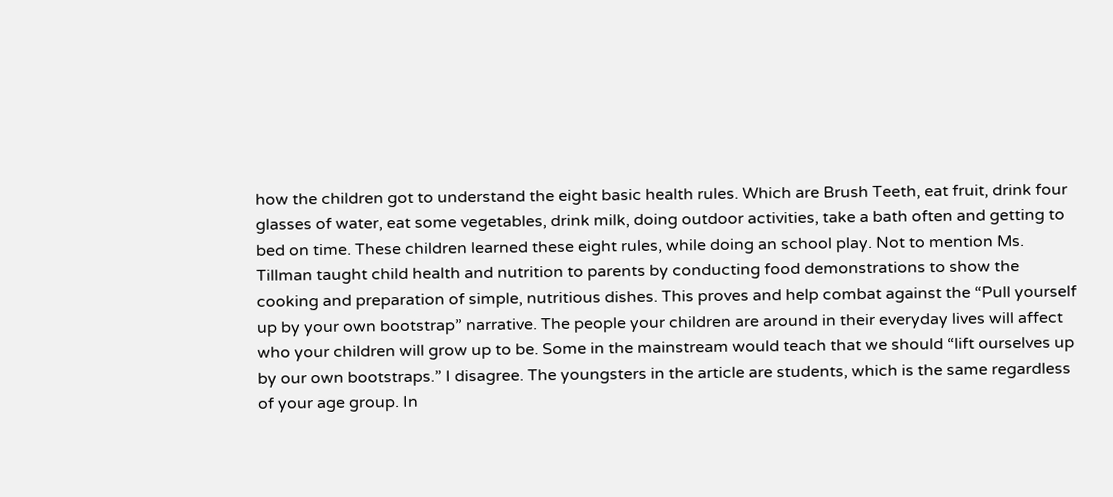how the children got to understand the eight basic health rules. Which are Brush Teeth, eat fruit, drink four glasses of water, eat some vegetables, drink milk, doing outdoor activities, take a bath often and getting to bed on time. These children learned these eight rules, while doing an school play. Not to mention Ms. Tillman taught child health and nutrition to parents by conducting food demonstrations to show the cooking and preparation of simple, nutritious dishes. This proves and help combat against the “Pull yourself up by your own bootstrap” narrative. The people your children are around in their everyday lives will affect who your children will grow up to be. Some in the mainstream would teach that we should “lift ourselves up by our own bootstraps.” I disagree. The youngsters in the article are students, which is the same regardless of your age group. In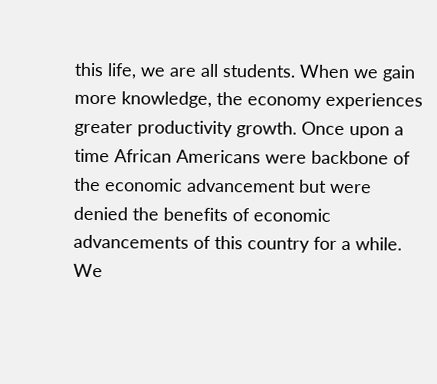this life, we are all students. When we gain more knowledge, the economy experiences greater productivity growth. Once upon a time African Americans were backbone of the economic advancement but were denied the benefits of economic advancements of this country for a while. We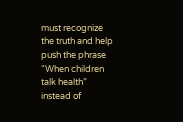must recognize the truth and help push the phrase “When children talk health” instead of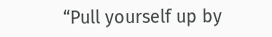“Pull yourself up by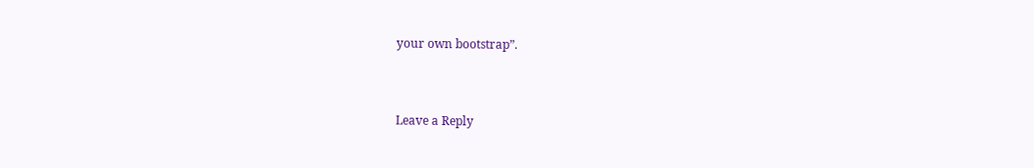your own bootstrap”.


Leave a Reply